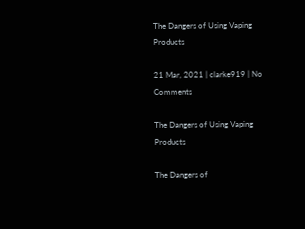The Dangers of Using Vaping Products

21 Mar, 2021 | clarke919 | No Comments

The Dangers of Using Vaping Products

The Dangers of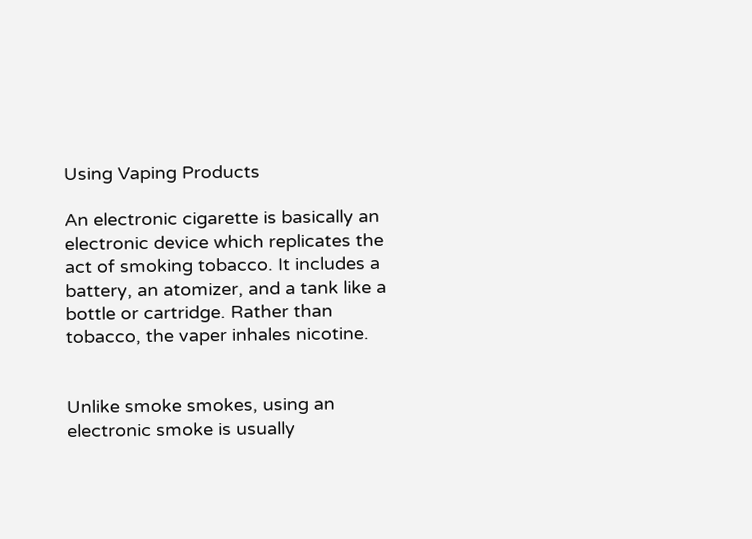Using Vaping Products

An electronic cigarette is basically an electronic device which replicates the act of smoking tobacco. It includes a battery, an atomizer, and a tank like a bottle or cartridge. Rather than tobacco, the vaper inhales nicotine.


Unlike smoke smokes, using an electronic smoke is usually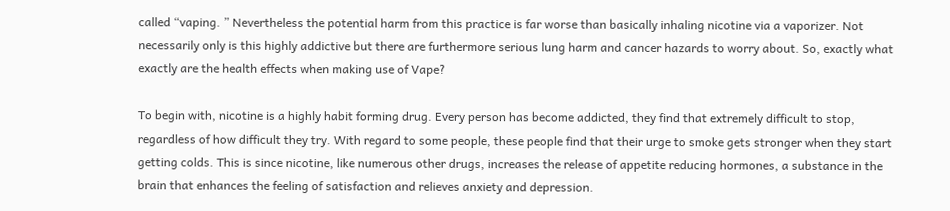called “vaping. ” Nevertheless the potential harm from this practice is far worse than basically inhaling nicotine via a vaporizer. Not necessarily only is this highly addictive but there are furthermore serious lung harm and cancer hazards to worry about. So, exactly what exactly are the health effects when making use of Vape?

To begin with, nicotine is a highly habit forming drug. Every person has become addicted, they find that extremely difficult to stop, regardless of how difficult they try. With regard to some people, these people find that their urge to smoke gets stronger when they start getting colds. This is since nicotine, like numerous other drugs, increases the release of appetite reducing hormones, a substance in the brain that enhances the feeling of satisfaction and relieves anxiety and depression.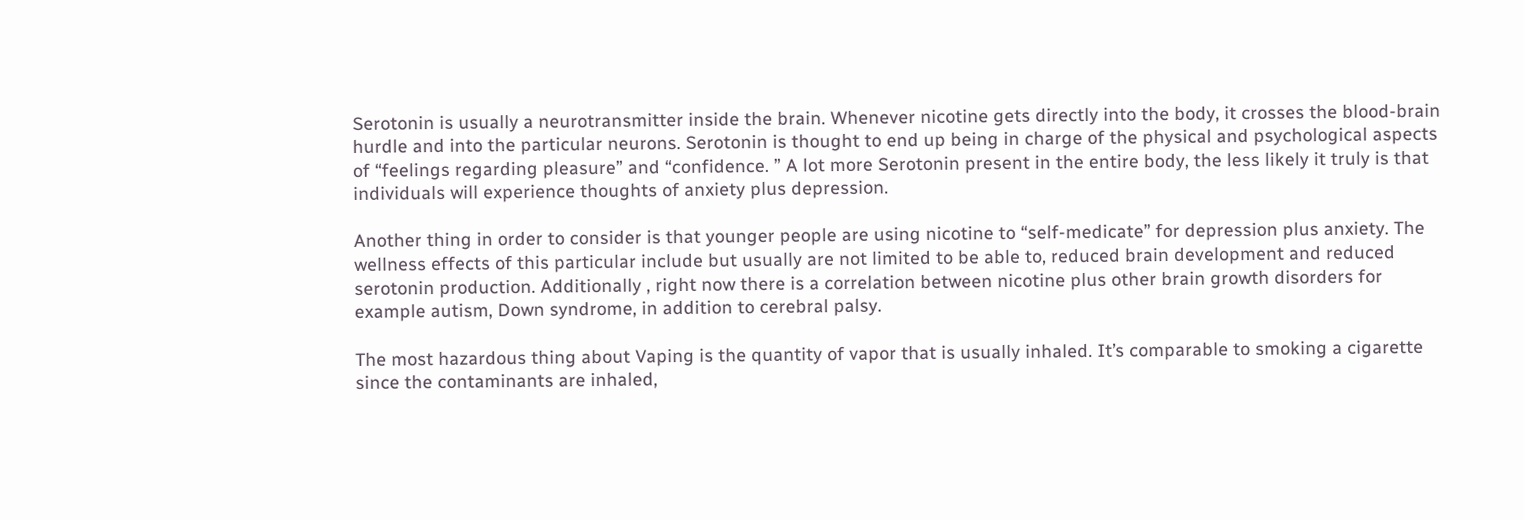Serotonin is usually a neurotransmitter inside the brain. Whenever nicotine gets directly into the body, it crosses the blood-brain hurdle and into the particular neurons. Serotonin is thought to end up being in charge of the physical and psychological aspects of “feelings regarding pleasure” and “confidence. ” A lot more Serotonin present in the entire body, the less likely it truly is that individuals will experience thoughts of anxiety plus depression.

Another thing in order to consider is that younger people are using nicotine to “self-medicate” for depression plus anxiety. The wellness effects of this particular include but usually are not limited to be able to, reduced brain development and reduced serotonin production. Additionally , right now there is a correlation between nicotine plus other brain growth disorders for example autism, Down syndrome, in addition to cerebral palsy.

The most hazardous thing about Vaping is the quantity of vapor that is usually inhaled. It’s comparable to smoking a cigarette since the contaminants are inhaled,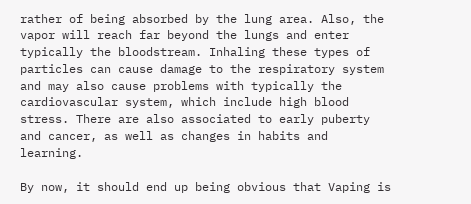rather of being absorbed by the lung area. Also, the vapor will reach far beyond the lungs and enter typically the bloodstream. Inhaling these types of particles can cause damage to the respiratory system and may also cause problems with typically the cardiovascular system, which include high blood stress. There are also associated to early puberty and cancer, as well as changes in habits and learning.

By now, it should end up being obvious that Vaping is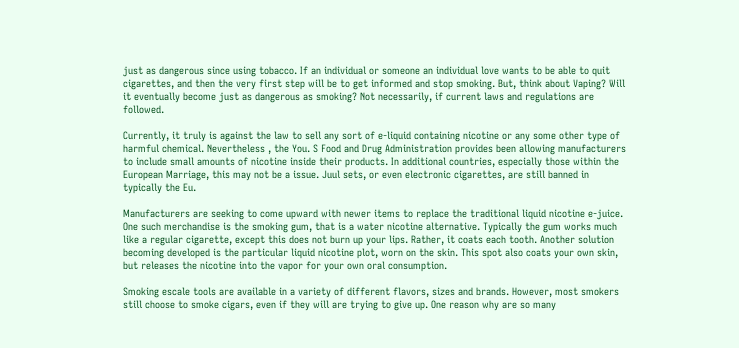just as dangerous since using tobacco. If an individual or someone an individual love wants to be able to quit cigarettes, and then the very first step will be to get informed and stop smoking. But, think about Vaping? Will it eventually become just as dangerous as smoking? Not necessarily, if current laws and regulations are followed.

Currently, it truly is against the law to sell any sort of e-liquid containing nicotine or any some other type of harmful chemical. Nevertheless , the You. S Food and Drug Administration provides been allowing manufacturers to include small amounts of nicotine inside their products. In additional countries, especially those within the European Marriage, this may not be a issue. Juul sets, or even electronic cigarettes, are still banned in typically the Eu.

Manufacturers are seeking to come upward with newer items to replace the traditional liquid nicotine e-juice. One such merchandise is the smoking gum, that is a water nicotine alternative. Typically the gum works much like a regular cigarette, except this does not burn up your lips. Rather, it coats each tooth. Another solution becoming developed is the particular liquid nicotine plot, worn on the skin. This spot also coats your own skin, but releases the nicotine into the vapor for your own oral consumption.

Smoking escale tools are available in a variety of different flavors, sizes and brands. However, most smokers still choose to smoke cigars, even if they will are trying to give up. One reason why are so many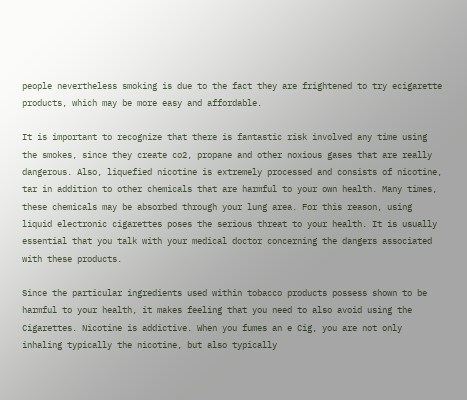people nevertheless smoking is due to the fact they are frightened to try ecigarette products, which may be more easy and affordable.

It is important to recognize that there is fantastic risk involved any time using the smokes, since they create co2, propane and other noxious gases that are really dangerous. Also, liquefied nicotine is extremely processed and consists of nicotine, tar in addition to other chemicals that are harmful to your own health. Many times, these chemicals may be absorbed through your lung area. For this reason, using liquid electronic cigarettes poses the serious threat to your health. It is usually essential that you talk with your medical doctor concerning the dangers associated with these products.

Since the particular ingredients used within tobacco products possess shown to be harmful to your health, it makes feeling that you need to also avoid using the Cigarettes. Nicotine is addictive. When you fumes an e Cig, you are not only inhaling typically the nicotine, but also typically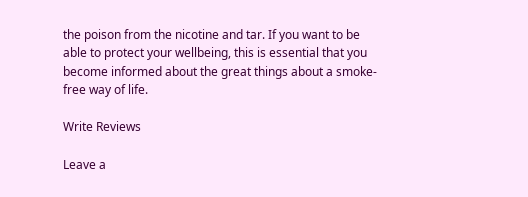the poison from the nicotine and tar. If you want to be able to protect your wellbeing, this is essential that you become informed about the great things about a smoke-free way of life.

Write Reviews

Leave a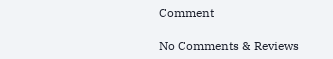Comment

No Comments & Reviews